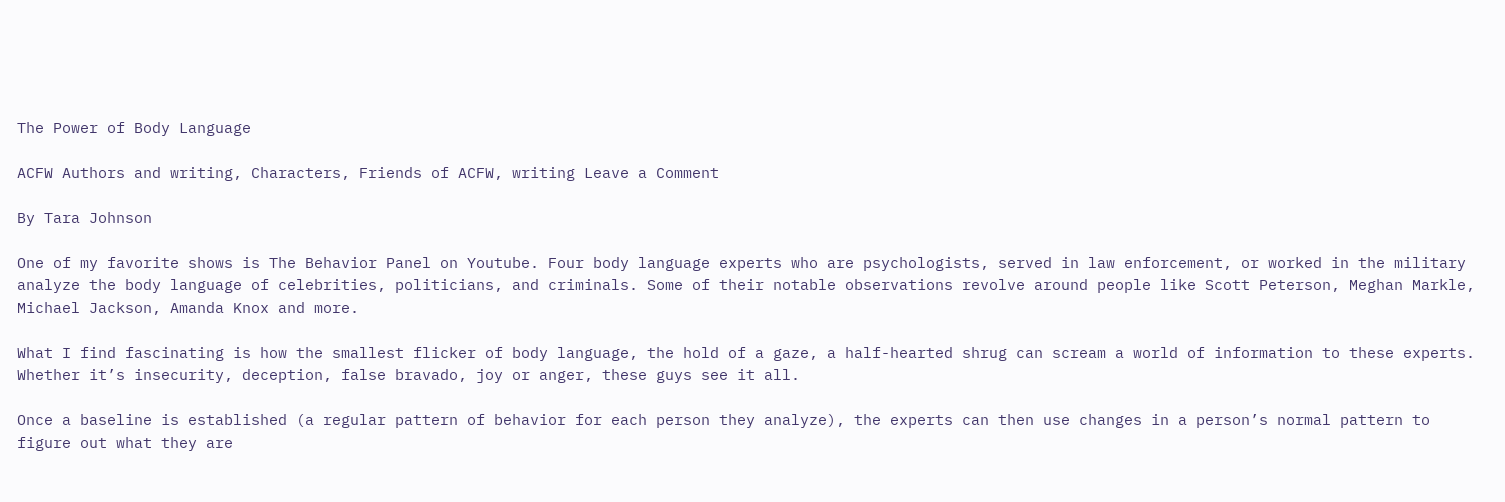The Power of Body Language

ACFW Authors and writing, Characters, Friends of ACFW, writing Leave a Comment

By Tara Johnson

One of my favorite shows is The Behavior Panel on Youtube. Four body language experts who are psychologists, served in law enforcement, or worked in the military analyze the body language of celebrities, politicians, and criminals. Some of their notable observations revolve around people like Scott Peterson, Meghan Markle, Michael Jackson, Amanda Knox and more.

What I find fascinating is how the smallest flicker of body language, the hold of a gaze, a half-hearted shrug can scream a world of information to these experts. Whether it’s insecurity, deception, false bravado, joy or anger, these guys see it all.

Once a baseline is established (a regular pattern of behavior for each person they analyze), the experts can then use changes in a person’s normal pattern to figure out what they are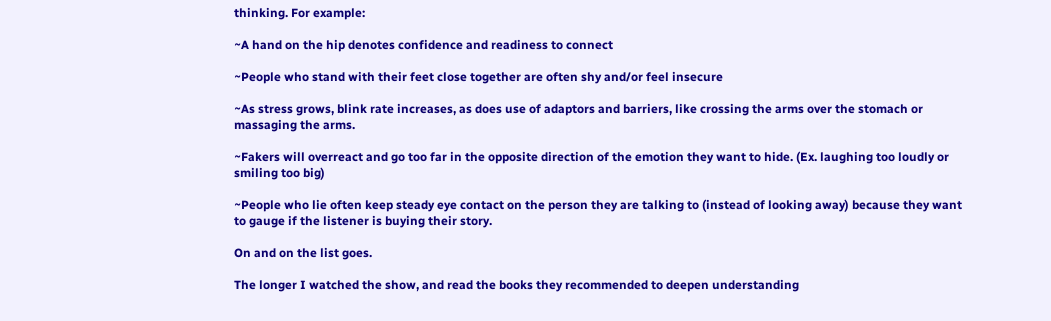thinking. For example:

~A hand on the hip denotes confidence and readiness to connect

~People who stand with their feet close together are often shy and/or feel insecure

~As stress grows, blink rate increases, as does use of adaptors and barriers, like crossing the arms over the stomach or massaging the arms.

~Fakers will overreact and go too far in the opposite direction of the emotion they want to hide. (Ex. laughing too loudly or smiling too big)

~People who lie often keep steady eye contact on the person they are talking to (instead of looking away) because they want to gauge if the listener is buying their story.

On and on the list goes.

The longer I watched the show, and read the books they recommended to deepen understanding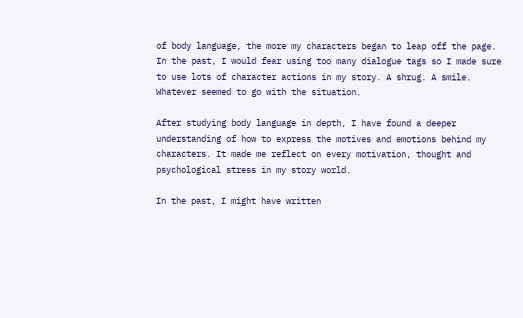of body language, the more my characters began to leap off the page. In the past, I would fear using too many dialogue tags so I made sure to use lots of character actions in my story. A shrug. A smile. Whatever seemed to go with the situation.

After studying body language in depth, I have found a deeper understanding of how to express the motives and emotions behind my characters. It made me reflect on every motivation, thought and psychological stress in my story world.

In the past, I might have written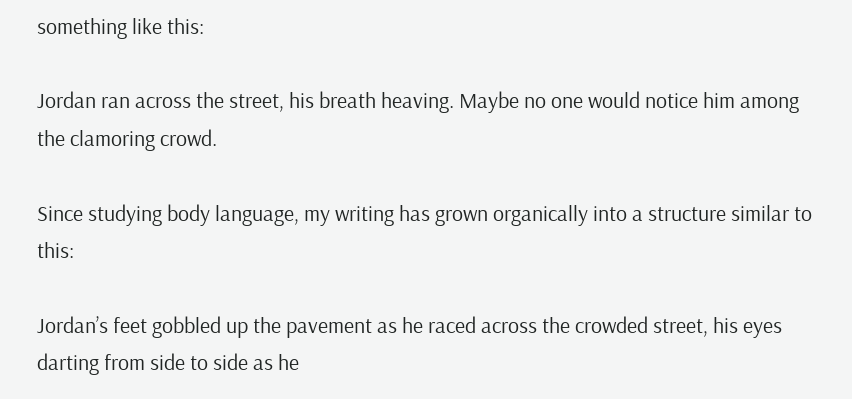something like this:

Jordan ran across the street, his breath heaving. Maybe no one would notice him among the clamoring crowd.

Since studying body language, my writing has grown organically into a structure similar to this:

Jordan’s feet gobbled up the pavement as he raced across the crowded street, his eyes darting from side to side as he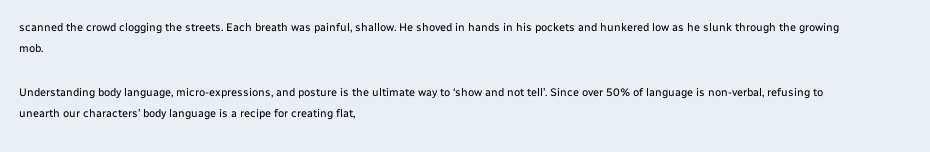scanned the crowd clogging the streets. Each breath was painful, shallow. He shoved in hands in his pockets and hunkered low as he slunk through the growing mob.

Understanding body language, micro-expressions, and posture is the ultimate way to ‘show and not tell’. Since over 50% of language is non-verbal, refusing to unearth our characters’ body language is a recipe for creating flat,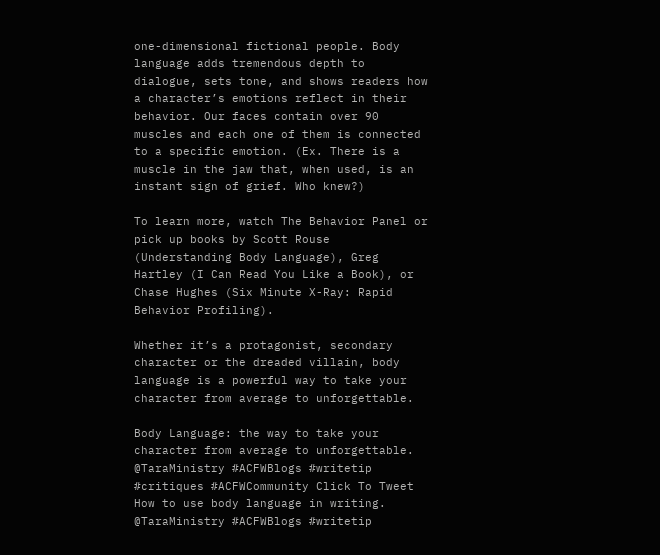one-dimensional fictional people. Body language adds tremendous depth to dialogue, sets tone, and shows readers how a character’s emotions reflect in their behavior. Our faces contain over 90 muscles and each one of them is connected to a specific emotion. (Ex. There is a muscle in the jaw that, when used, is an instant sign of grief. Who knew?)

To learn more, watch The Behavior Panel or pick up books by Scott Rouse (Understanding Body Language), Greg Hartley (I Can Read You Like a Book), or Chase Hughes (Six Minute X-Ray: Rapid Behavior Profiling).

Whether it’s a protagonist, secondary character or the dreaded villain, body language is a powerful way to take your character from average to unforgettable.

Body Language: the way to take your character from average to unforgettable. @TaraMinistry #ACFWBlogs #writetip #critiques #ACFWCommunity Click To Tweet How to use body language in writing. @TaraMinistry #ACFWBlogs #writetip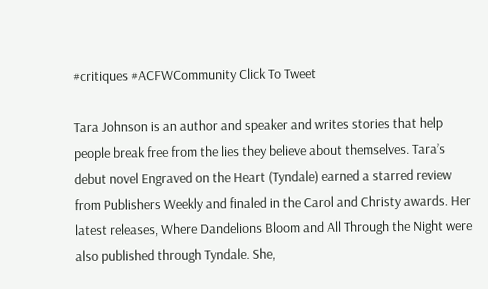#critiques #ACFWCommunity Click To Tweet

Tara Johnson is an author and speaker and writes stories that help people break free from the lies they believe about themselves. Tara’s debut novel Engraved on the Heart (Tyndale) earned a starred review from Publishers Weekly and finaled in the Carol and Christy awards. Her latest releases, Where Dandelions Bloom and All Through the Night were also published through Tyndale. She,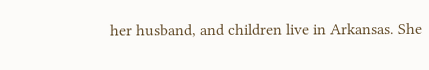her husband, and children live in Arkansas. She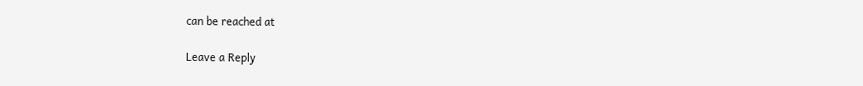can be reached at

Leave a Reply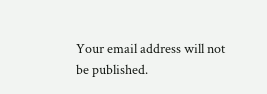Your email address will not be published.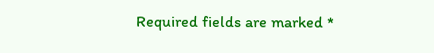Required fields are marked *